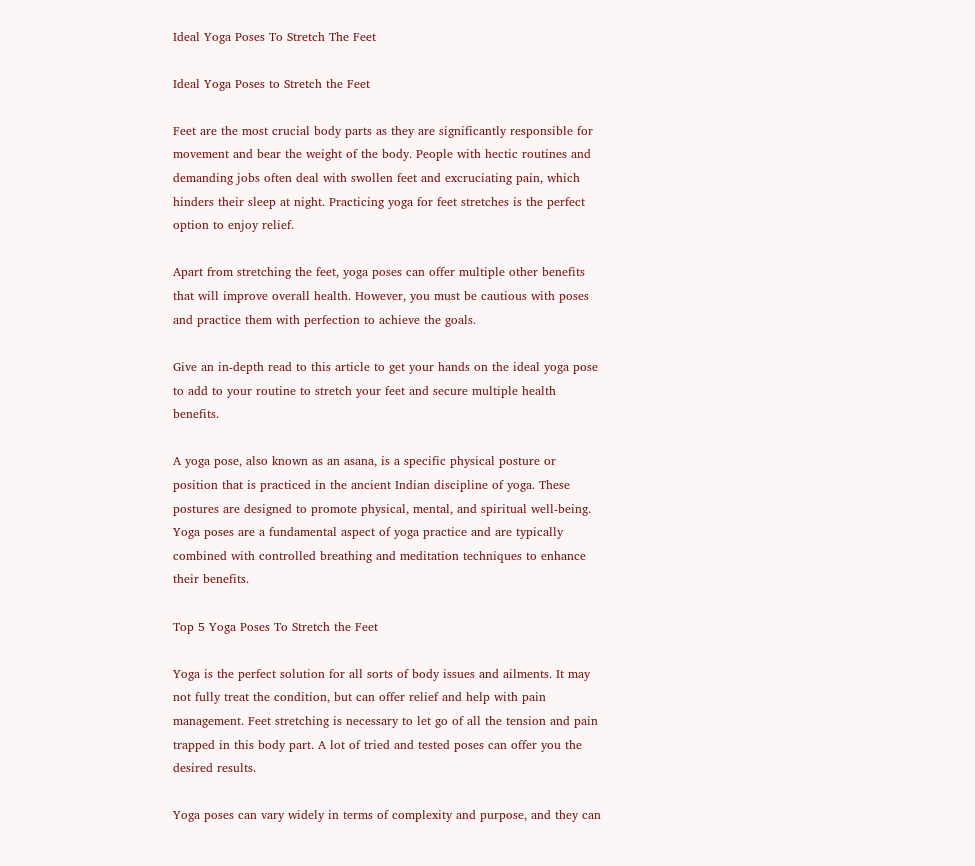Ideal Yoga Poses To Stretch The Feet

Ideal Yoga Poses to Stretch the Feet

Feet are the most crucial body parts as they are significantly responsible for movement and bear the weight of the body. People with hectic routines and demanding jobs often deal with swollen feet and excruciating pain, which hinders their sleep at night. Practicing yoga for feet stretches is the perfect option to enjoy relief.

Apart from stretching the feet, yoga poses can offer multiple other benefits that will improve overall health. However, you must be cautious with poses and practice them with perfection to achieve the goals.

Give an in-depth read to this article to get your hands on the ideal yoga pose to add to your routine to stretch your feet and secure multiple health benefits.

A yoga pose, also known as an asana, is a specific physical posture or position that is practiced in the ancient Indian discipline of yoga. These postures are designed to promote physical, mental, and spiritual well-being. Yoga poses are a fundamental aspect of yoga practice and are typically combined with controlled breathing and meditation techniques to enhance their benefits.

Top 5 Yoga Poses To Stretch the Feet

Yoga is the perfect solution for all sorts of body issues and ailments. It may not fully treat the condition, but can offer relief and help with pain management. Feet stretching is necessary to let go of all the tension and pain trapped in this body part. A lot of tried and tested poses can offer you the desired results.

Yoga poses can vary widely in terms of complexity and purpose, and they can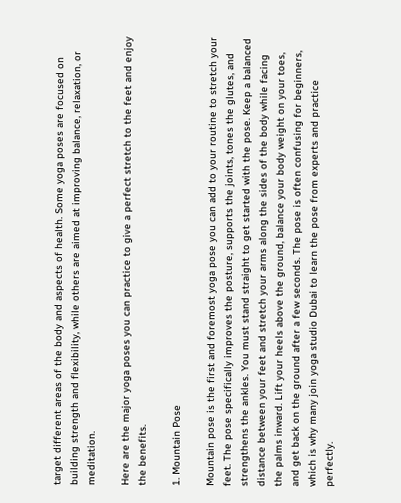target different areas of the body and aspects of health. Some yoga poses are focused on building strength and flexibility, while others are aimed at improving balance, relaxation, or meditation.

Here are the major yoga poses you can practice to give a perfect stretch to the feet and enjoy the benefits.

1. Mountain Pose

Mountain pose is the first and foremost yoga pose you can add to your routine to stretch your feet. The pose specifically improves the posture, supports the joints, tones the glutes, and strengthens the ankles. You must stand straight to get started with the pose. Keep a balanced distance between your feet and stretch your arms along the sides of the body while facing the palms inward. Lift your heels above the ground, balance your body weight on your toes, and get back on the ground after a few seconds. The pose is often confusing for beginners, which is why many join yoga studio Dubai to learn the pose from experts and practice perfectly.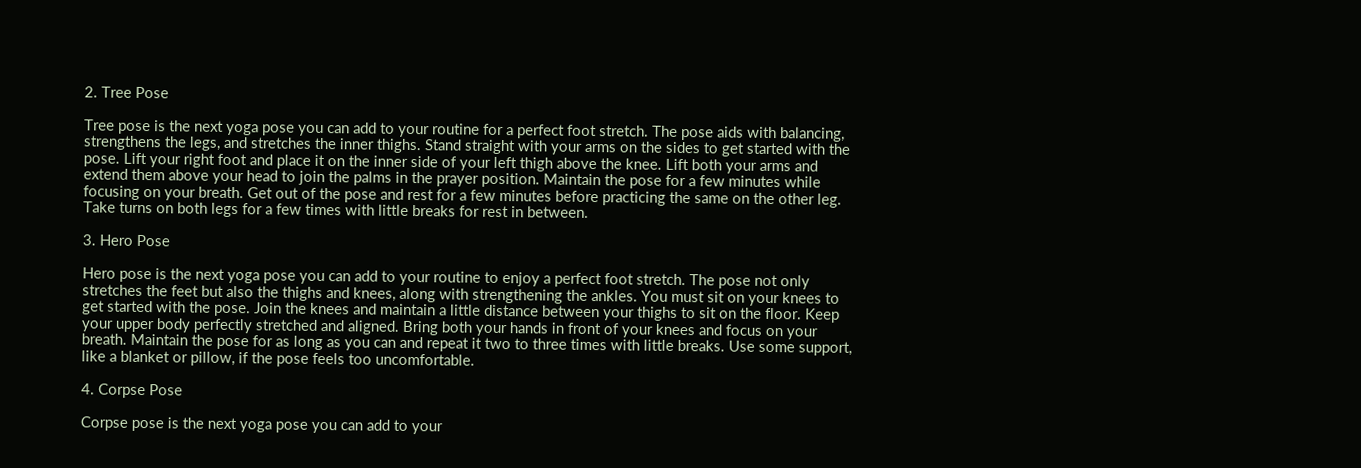2. Tree Pose

Tree pose is the next yoga pose you can add to your routine for a perfect foot stretch. The pose aids with balancing, strengthens the legs, and stretches the inner thighs. Stand straight with your arms on the sides to get started with the pose. Lift your right foot and place it on the inner side of your left thigh above the knee. Lift both your arms and extend them above your head to join the palms in the prayer position. Maintain the pose for a few minutes while focusing on your breath. Get out of the pose and rest for a few minutes before practicing the same on the other leg. Take turns on both legs for a few times with little breaks for rest in between.

3. Hero Pose

Hero pose is the next yoga pose you can add to your routine to enjoy a perfect foot stretch. The pose not only stretches the feet but also the thighs and knees, along with strengthening the ankles. You must sit on your knees to get started with the pose. Join the knees and maintain a little distance between your thighs to sit on the floor. Keep your upper body perfectly stretched and aligned. Bring both your hands in front of your knees and focus on your breath. Maintain the pose for as long as you can and repeat it two to three times with little breaks. Use some support, like a blanket or pillow, if the pose feels too uncomfortable.

4. Corpse Pose

Corpse pose is the next yoga pose you can add to your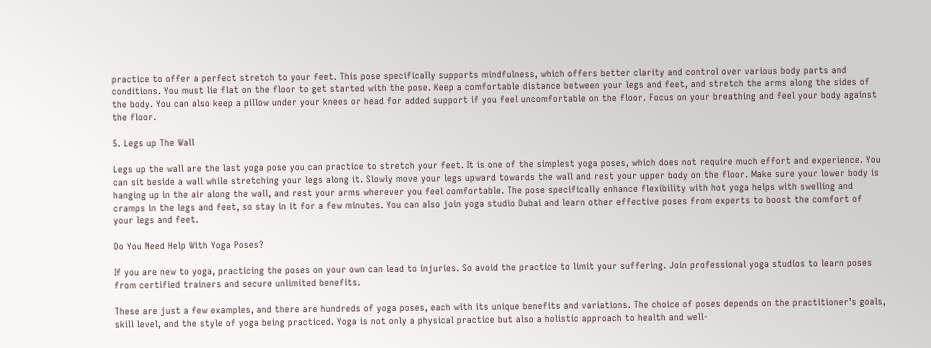practice to offer a perfect stretch to your feet. This pose specifically supports mindfulness, which offers better clarity and control over various body parts and conditions. You must lie flat on the floor to get started with the pose. Keep a comfortable distance between your legs and feet, and stretch the arms along the sides of the body. You can also keep a pillow under your knees or head for added support if you feel uncomfortable on the floor. Focus on your breathing and feel your body against the floor.

5. Legs up The Wall

Legs up the wall are the last yoga pose you can practice to stretch your feet. It is one of the simplest yoga poses, which does not require much effort and experience. You can sit beside a wall while stretching your legs along it. Slowly move your legs upward towards the wall and rest your upper body on the floor. Make sure your lower body is hanging up in the air along the wall, and rest your arms wherever you feel comfortable. The pose specifically enhance flexibility with hot yoga helps with swelling and cramps in the legs and feet, so stay in it for a few minutes. You can also join yoga studio Dubai and learn other effective poses from experts to boost the comfort of your legs and feet.

Do You Need Help With Yoga Poses?

If you are new to yoga, practicing the poses on your own can lead to injuries. So avoid the practice to limit your suffering. Join professional yoga studios to learn poses from certified trainers and secure unlimited benefits.

These are just a few examples, and there are hundreds of yoga poses, each with its unique benefits and variations. The choice of poses depends on the practitioner’s goals, skill level, and the style of yoga being practiced. Yoga is not only a physical practice but also a holistic approach to health and well-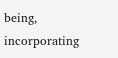being, incorporating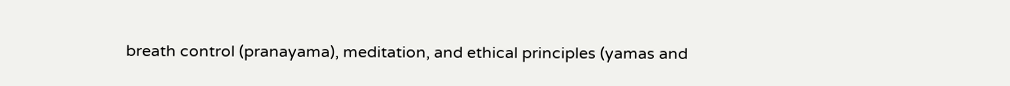breath control (pranayama), meditation, and ethical principles (yamas and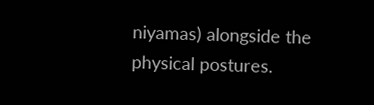niyamas) alongside the physical postures.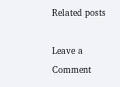Related posts

Leave a Comment